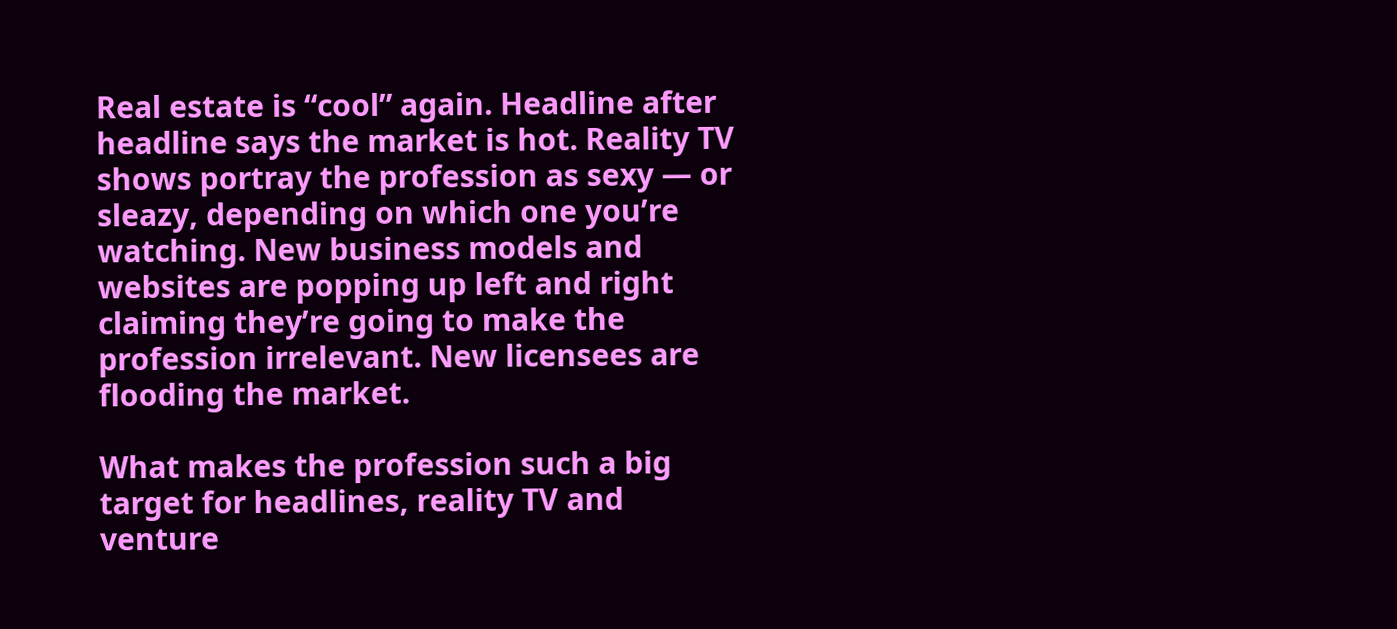Real estate is “cool” again. Headline after headline says the market is hot. Reality TV shows portray the profession as sexy — or sleazy, depending on which one you’re watching. New business models and websites are popping up left and right claiming they’re going to make the profession irrelevant. New licensees are flooding the market.

What makes the profession such a big target for headlines, reality TV and venture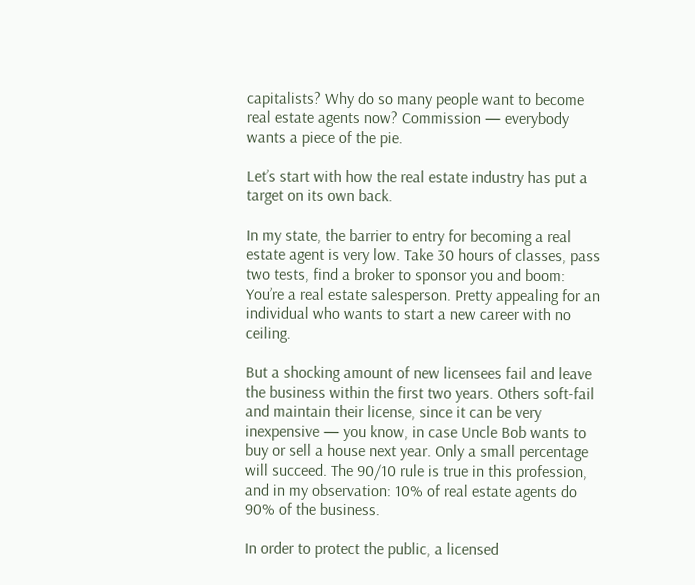capitalists? Why do so many people want to become real estate agents now? Commission — everybody wants a piece of the pie.

Let’s start with how the real estate industry has put a target on its own back.

In my state, the barrier to entry for becoming a real estate agent is very low. Take 30 hours of classes, pass two tests, find a broker to sponsor you and boom: You’re a real estate salesperson. Pretty appealing for an individual who wants to start a new career with no ceiling.

But a shocking amount of new licensees fail and leave the business within the first two years. Others soft-fail and maintain their license, since it can be very inexpensive — you know, in case Uncle Bob wants to buy or sell a house next year. Only a small percentage will succeed. The 90/10 rule is true in this profession, and in my observation: 10% of real estate agents do 90% of the business.

In order to protect the public, a licensed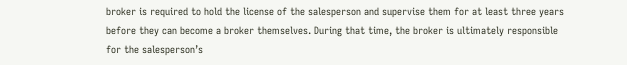broker is required to hold the license of the salesperson and supervise them for at least three years before they can become a broker themselves. During that time, the broker is ultimately responsible for the salesperson’s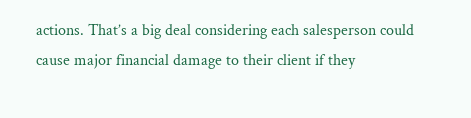actions. That’s a big deal considering each salesperson could cause major financial damage to their client if they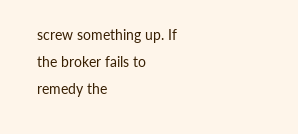screw something up. If the broker fails to remedy the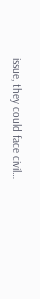issue, they could face civil…